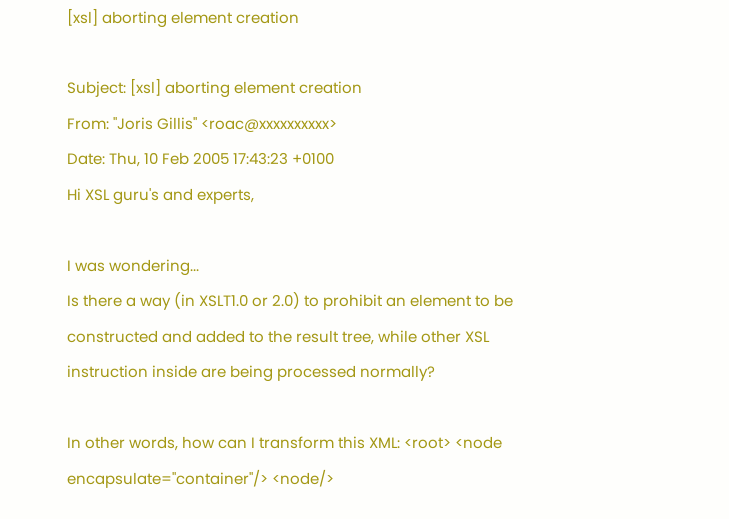[xsl] aborting element creation

Subject: [xsl] aborting element creation
From: "Joris Gillis" <roac@xxxxxxxxxx>
Date: Thu, 10 Feb 2005 17:43:23 +0100
Hi XSL guru's and experts,

I was wondering...
Is there a way (in XSLT1.0 or 2.0) to prohibit an element to be constructed and added to the result tree, while other XSL instruction inside are being processed normally?

In other words, how can I transform this XML: <root> <node encapsulate="container"/> <node/>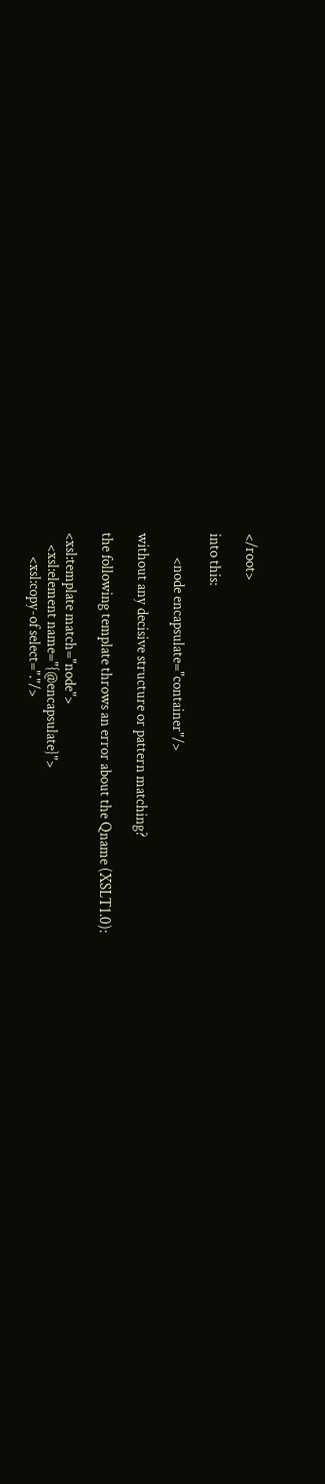</root>

into this:

        <node encapsulate="container"/>

without any decisive structure or pattern matching?

the following template throws an error about the Qname (XSLT1.0):

<xsl:template match="node">
    <xsl:element name="{@encapsulate}">
        <xsl:copy-of select="."/>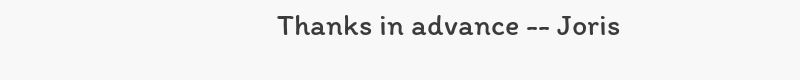Thanks in advance -- Joris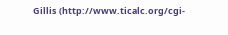Gillis (http://www.ticalc.org/cgi-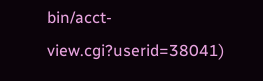bin/acct-view.cgi?userid=38041)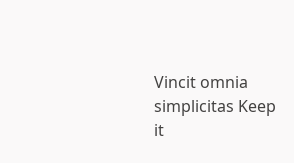Vincit omnia simplicitas Keep it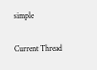simple

Current Thread